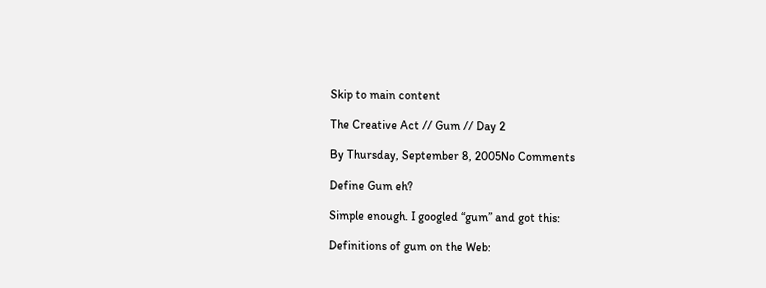Skip to main content

The Creative Act // Gum // Day 2

By Thursday, September 8, 2005No Comments

Define Gum eh?

Simple enough. I googled “gum” and got this:

Definitions of gum on the Web: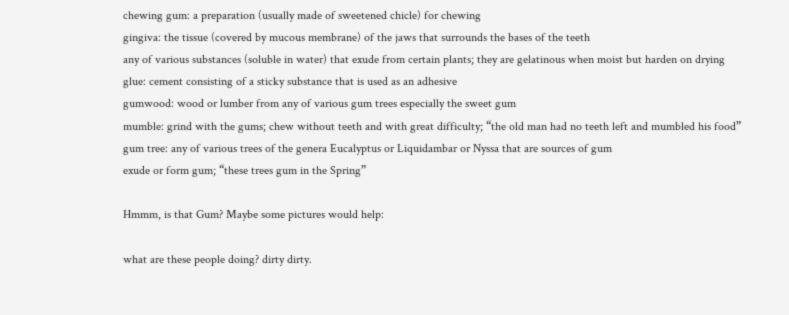chewing gum: a preparation (usually made of sweetened chicle) for chewing
gingiva: the tissue (covered by mucous membrane) of the jaws that surrounds the bases of the teeth
any of various substances (soluble in water) that exude from certain plants; they are gelatinous when moist but harden on drying
glue: cement consisting of a sticky substance that is used as an adhesive
gumwood: wood or lumber from any of various gum trees especially the sweet gum
mumble: grind with the gums; chew without teeth and with great difficulty; “the old man had no teeth left and mumbled his food”
gum tree: any of various trees of the genera Eucalyptus or Liquidambar or Nyssa that are sources of gum
exude or form gum; “these trees gum in the Spring”

Hmmm, is that Gum? Maybe some pictures would help:

what are these people doing? dirty dirty.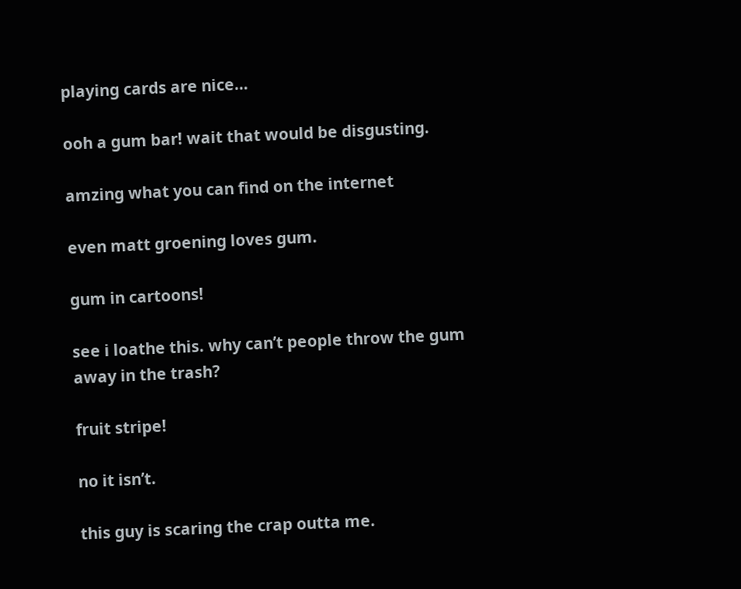playing cards are nice…

ooh a gum bar! wait that would be disgusting.

amzing what you can find on the internet

even matt groening loves gum.

gum in cartoons!

see i loathe this. why can’t people throw the gum away in the trash?

fruit stripe!

no it isn’t.

this guy is scaring the crap outta me.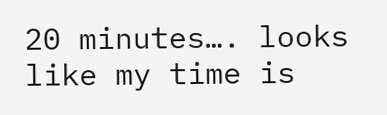20 minutes…. looks like my time is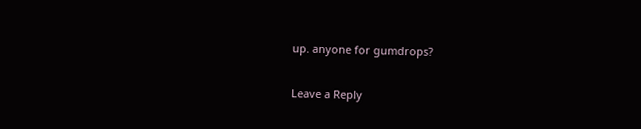up. anyone for gumdrops?

Leave a Reply